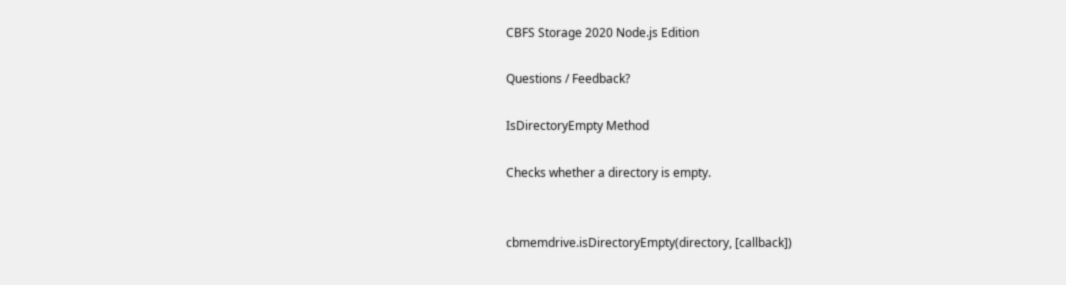CBFS Storage 2020 Node.js Edition

Questions / Feedback?

IsDirectoryEmpty Method

Checks whether a directory is empty.


cbmemdrive.isDirectoryEmpty(directory, [callback])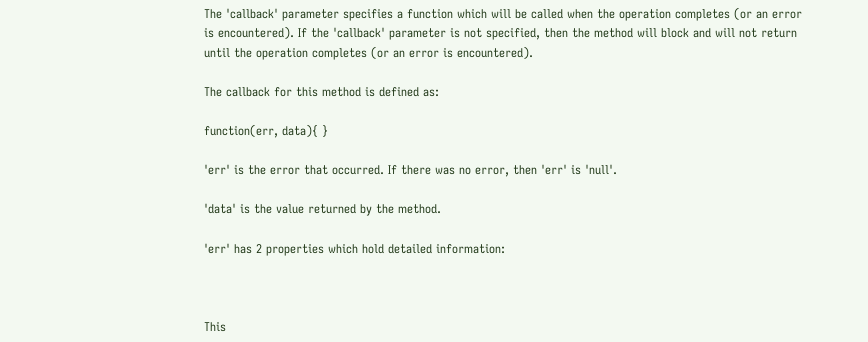The 'callback' parameter specifies a function which will be called when the operation completes (or an error is encountered). If the 'callback' parameter is not specified, then the method will block and will not return until the operation completes (or an error is encountered).

The callback for this method is defined as:

function(err, data){ }

'err' is the error that occurred. If there was no error, then 'err' is 'null'.

'data' is the value returned by the method.

'err' has 2 properties which hold detailed information:



This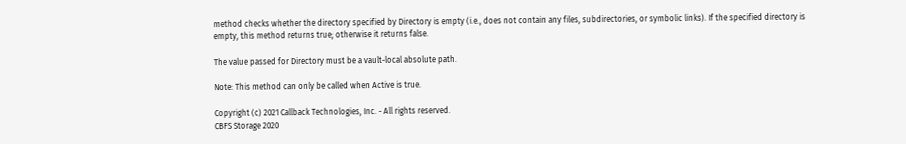method checks whether the directory specified by Directory is empty (i.e., does not contain any files, subdirectories, or symbolic links). If the specified directory is empty, this method returns true; otherwise it returns false.

The value passed for Directory must be a vault-local absolute path.

Note: This method can only be called when Active is true.

Copyright (c) 2021 Callback Technologies, Inc. - All rights reserved.
CBFS Storage 2020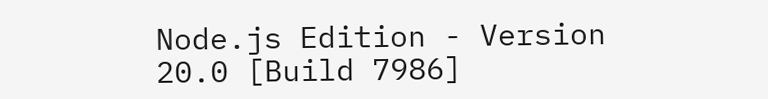Node.js Edition - Version 20.0 [Build 7986]